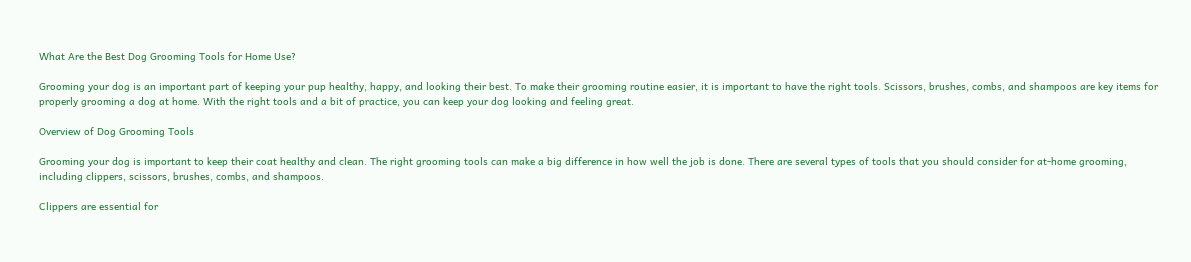What Are the Best Dog Grooming Tools for Home Use?

Grooming your dog is an important part of keeping your pup healthy, happy, and looking their best. To make their grooming routine easier, it is important to have the right tools. Scissors, brushes, combs, and shampoos are key items for properly grooming a dog at home. With the right tools and a bit of practice, you can keep your dog looking and feeling great.

Overview of Dog Grooming Tools

Grooming your dog is important to keep their coat healthy and clean. The right grooming tools can make a big difference in how well the job is done. There are several types of tools that you should consider for at-home grooming, including clippers, scissors, brushes, combs, and shampoos.

Clippers are essential for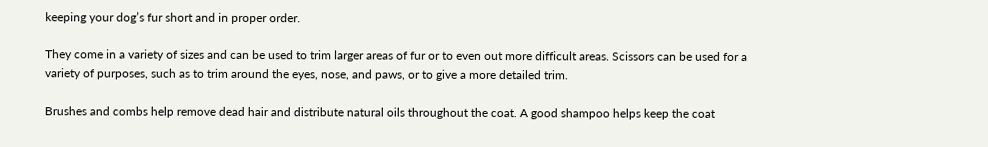keeping your dog’s fur short and in proper order.

They come in a variety of sizes and can be used to trim larger areas of fur or to even out more difficult areas. Scissors can be used for a variety of purposes, such as to trim around the eyes, nose, and paws, or to give a more detailed trim.

Brushes and combs help remove dead hair and distribute natural oils throughout the coat. A good shampoo helps keep the coat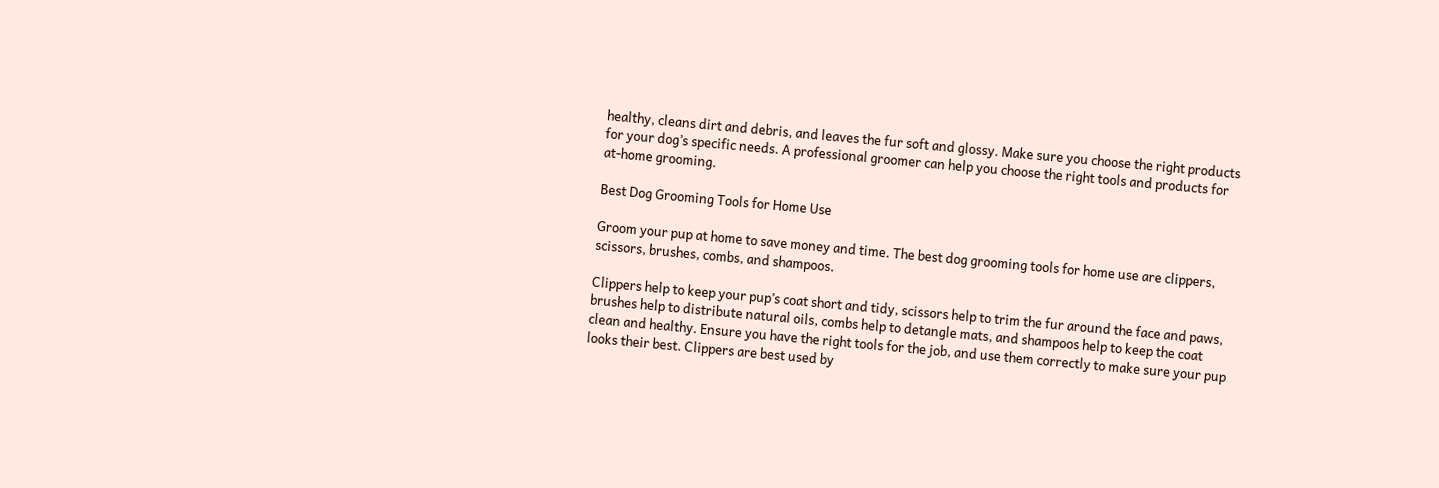healthy, cleans dirt and debris, and leaves the fur soft and glossy. Make sure you choose the right products for your dog’s specific needs. A professional groomer can help you choose the right tools and products for at-home grooming.

Best Dog Grooming Tools for Home Use

Groom your pup at home to save money and time. The best dog grooming tools for home use are clippers, scissors, brushes, combs, and shampoos.

Clippers help to keep your pup’s coat short and tidy, scissors help to trim the fur around the face and paws, brushes help to distribute natural oils, combs help to detangle mats, and shampoos help to keep the coat clean and healthy. Ensure you have the right tools for the job, and use them correctly to make sure your pup looks their best. Clippers are best used by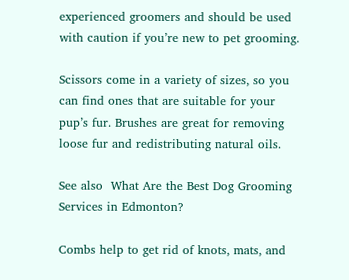experienced groomers and should be used with caution if you’re new to pet grooming.

Scissors come in a variety of sizes, so you can find ones that are suitable for your pup’s fur. Brushes are great for removing loose fur and redistributing natural oils.

See also  What Are the Best Dog Grooming Services in Edmonton?

Combs help to get rid of knots, mats, and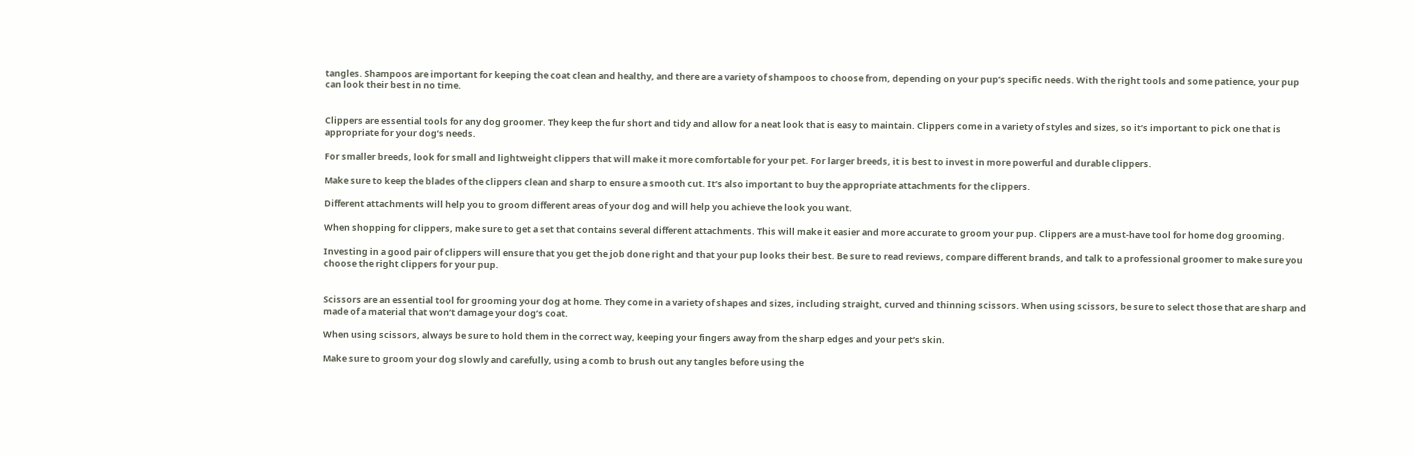tangles. Shampoos are important for keeping the coat clean and healthy, and there are a variety of shampoos to choose from, depending on your pup’s specific needs. With the right tools and some patience, your pup can look their best in no time.


Clippers are essential tools for any dog groomer. They keep the fur short and tidy and allow for a neat look that is easy to maintain. Clippers come in a variety of styles and sizes, so it’s important to pick one that is appropriate for your dog’s needs.

For smaller breeds, look for small and lightweight clippers that will make it more comfortable for your pet. For larger breeds, it is best to invest in more powerful and durable clippers.

Make sure to keep the blades of the clippers clean and sharp to ensure a smooth cut. It’s also important to buy the appropriate attachments for the clippers.

Different attachments will help you to groom different areas of your dog and will help you achieve the look you want.

When shopping for clippers, make sure to get a set that contains several different attachments. This will make it easier and more accurate to groom your pup. Clippers are a must-have tool for home dog grooming.

Investing in a good pair of clippers will ensure that you get the job done right and that your pup looks their best. Be sure to read reviews, compare different brands, and talk to a professional groomer to make sure you choose the right clippers for your pup.


Scissors are an essential tool for grooming your dog at home. They come in a variety of shapes and sizes, including straight, curved and thinning scissors. When using scissors, be sure to select those that are sharp and made of a material that won’t damage your dog’s coat.

When using scissors, always be sure to hold them in the correct way, keeping your fingers away from the sharp edges and your pet’s skin.

Make sure to groom your dog slowly and carefully, using a comb to brush out any tangles before using the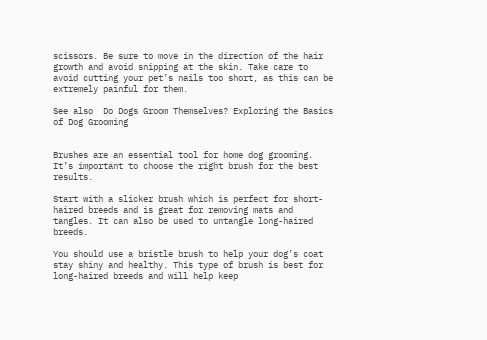scissors. Be sure to move in the direction of the hair growth and avoid snipping at the skin. Take care to avoid cutting your pet’s nails too short, as this can be extremely painful for them.

See also  Do Dogs Groom Themselves? Exploring the Basics of Dog Grooming


Brushes are an essential tool for home dog grooming. It’s important to choose the right brush for the best results.

Start with a slicker brush which is perfect for short-haired breeds and is great for removing mats and tangles. It can also be used to untangle long-haired breeds.

You should use a bristle brush to help your dog’s coat stay shiny and healthy. This type of brush is best for long-haired breeds and will help keep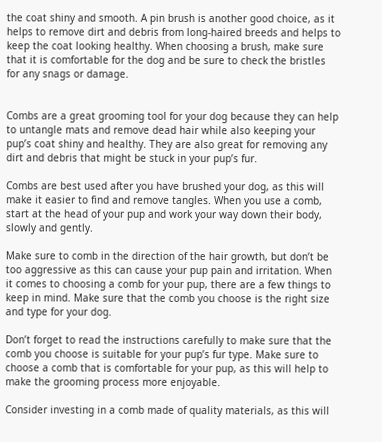the coat shiny and smooth. A pin brush is another good choice, as it helps to remove dirt and debris from long-haired breeds and helps to keep the coat looking healthy. When choosing a brush, make sure that it is comfortable for the dog and be sure to check the bristles for any snags or damage.


Combs are a great grooming tool for your dog because they can help to untangle mats and remove dead hair while also keeping your pup’s coat shiny and healthy. They are also great for removing any dirt and debris that might be stuck in your pup’s fur.

Combs are best used after you have brushed your dog, as this will make it easier to find and remove tangles. When you use a comb, start at the head of your pup and work your way down their body, slowly and gently.

Make sure to comb in the direction of the hair growth, but don’t be too aggressive as this can cause your pup pain and irritation. When it comes to choosing a comb for your pup, there are a few things to keep in mind. Make sure that the comb you choose is the right size and type for your dog.

Don’t forget to read the instructions carefully to make sure that the comb you choose is suitable for your pup’s fur type. Make sure to choose a comb that is comfortable for your pup, as this will help to make the grooming process more enjoyable.

Consider investing in a comb made of quality materials, as this will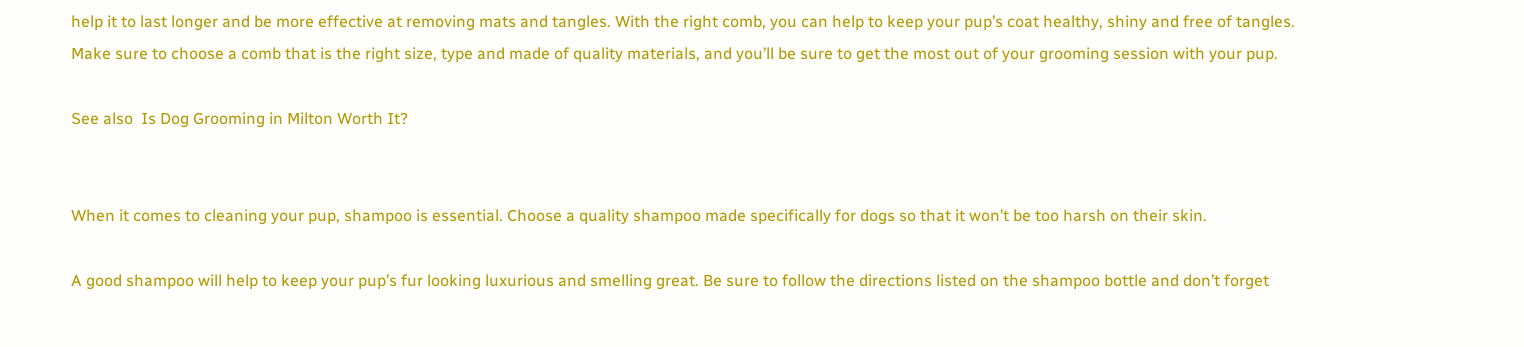help it to last longer and be more effective at removing mats and tangles. With the right comb, you can help to keep your pup’s coat healthy, shiny and free of tangles. Make sure to choose a comb that is the right size, type and made of quality materials, and you’ll be sure to get the most out of your grooming session with your pup.

See also  Is Dog Grooming in Milton Worth It?


When it comes to cleaning your pup, shampoo is essential. Choose a quality shampoo made specifically for dogs so that it won’t be too harsh on their skin.

A good shampoo will help to keep your pup’s fur looking luxurious and smelling great. Be sure to follow the directions listed on the shampoo bottle and don’t forget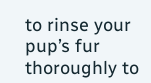to rinse your pup’s fur thoroughly to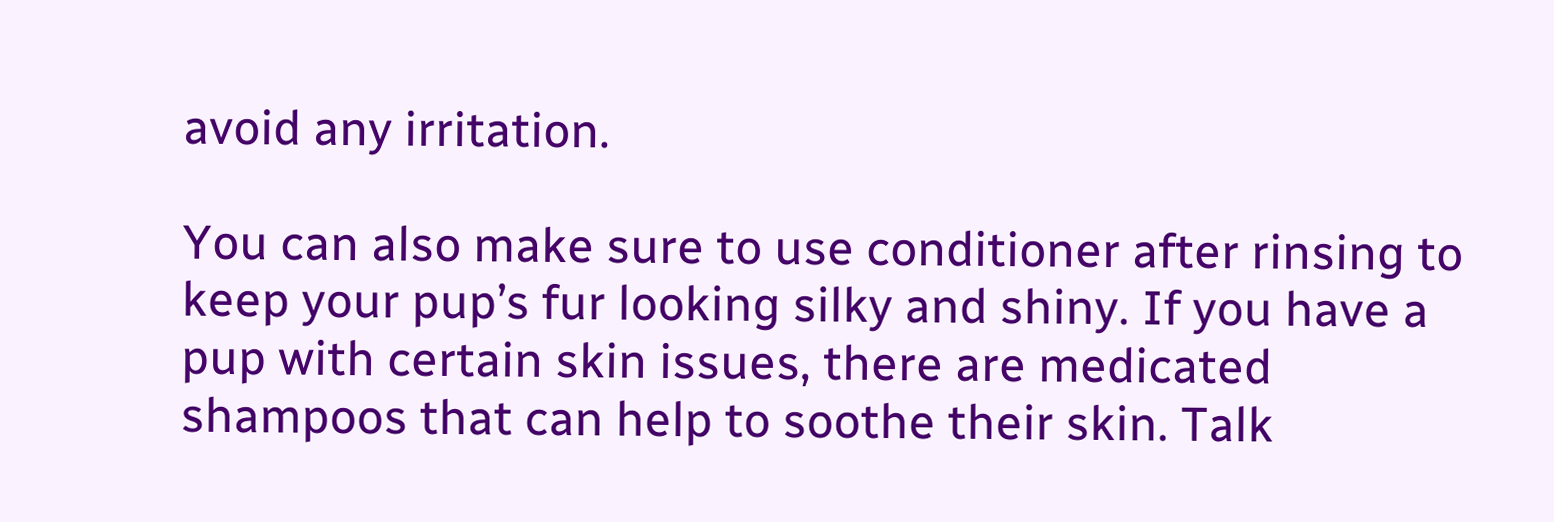avoid any irritation.

You can also make sure to use conditioner after rinsing to keep your pup’s fur looking silky and shiny. If you have a pup with certain skin issues, there are medicated shampoos that can help to soothe their skin. Talk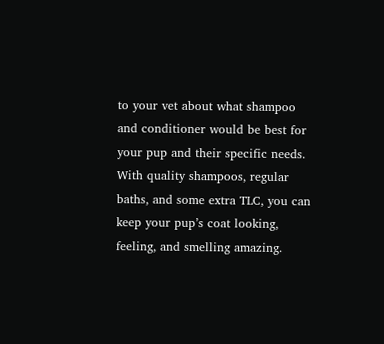to your vet about what shampoo and conditioner would be best for your pup and their specific needs. With quality shampoos, regular baths, and some extra TLC, you can keep your pup’s coat looking, feeling, and smelling amazing.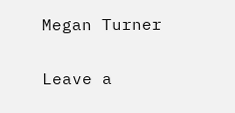Megan Turner

Leave a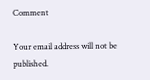Comment

Your email address will not be published.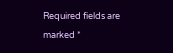Required fields are marked *